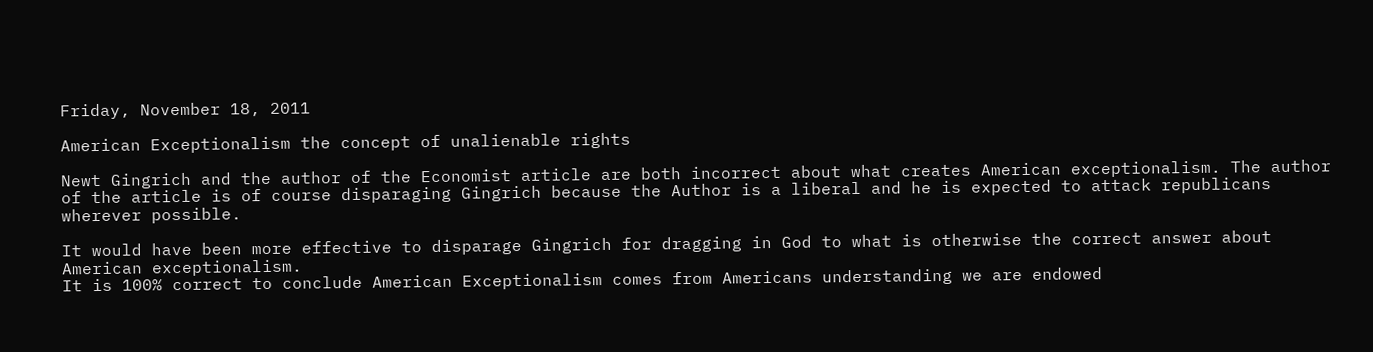Friday, November 18, 2011

American Exceptionalism the concept of unalienable rights

Newt Gingrich and the author of the Economist article are both incorrect about what creates American exceptionalism. The author of the article is of course disparaging Gingrich because the Author is a liberal and he is expected to attack republicans wherever possible.

It would have been more effective to disparage Gingrich for dragging in God to what is otherwise the correct answer about American exceptionalism.
It is 100% correct to conclude American Exceptionalism comes from Americans understanding we are endowed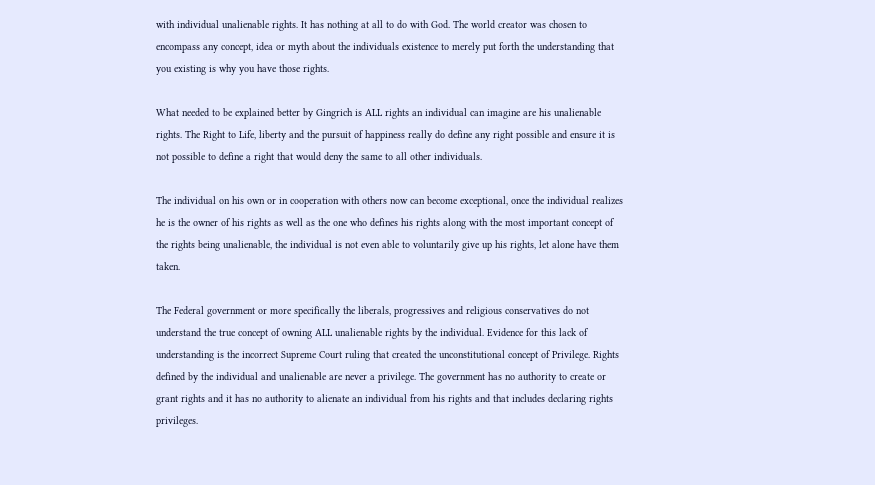with individual unalienable rights. It has nothing at all to do with God. The world creator was chosen to encompass any concept, idea or myth about the individuals existence to merely put forth the understanding that you existing is why you have those rights.

What needed to be explained better by Gingrich is ALL rights an individual can imagine are his unalienable rights. The Right to Life, liberty and the pursuit of happiness really do define any right possible and ensure it is not possible to define a right that would deny the same to all other individuals.

The individual on his own or in cooperation with others now can become exceptional, once the individual realizes he is the owner of his rights as well as the one who defines his rights along with the most important concept of the rights being unalienable, the individual is not even able to voluntarily give up his rights, let alone have them taken.

The Federal government or more specifically the liberals, progressives and religious conservatives do not understand the true concept of owning ALL unalienable rights by the individual. Evidence for this lack of understanding is the incorrect Supreme Court ruling that created the unconstitutional concept of Privilege. Rights defined by the individual and unalienable are never a privilege. The government has no authority to create or grant rights and it has no authority to alienate an individual from his rights and that includes declaring rights privileges.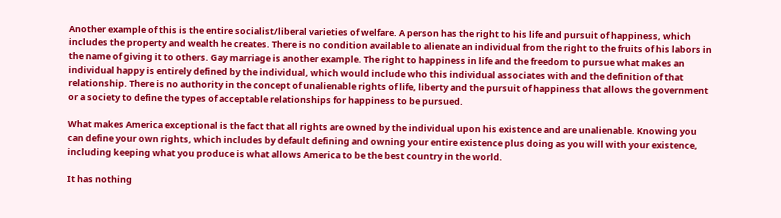Another example of this is the entire socialist/liberal varieties of welfare. A person has the right to his life and pursuit of happiness, which includes the property and wealth he creates. There is no condition available to alienate an individual from the right to the fruits of his labors in the name of giving it to others. Gay marriage is another example. The right to happiness in life and the freedom to pursue what makes an individual happy is entirely defined by the individual, which would include who this individual associates with and the definition of that relationship. There is no authority in the concept of unalienable rights of life, liberty and the pursuit of happiness that allows the government or a society to define the types of acceptable relationships for happiness to be pursued.

What makes America exceptional is the fact that all rights are owned by the individual upon his existence and are unalienable. Knowing you can define your own rights, which includes by default defining and owning your entire existence plus doing as you will with your existence, including keeping what you produce is what allows America to be the best country in the world.

It has nothing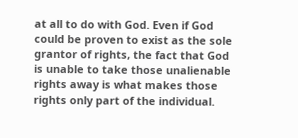at all to do with God. Even if God could be proven to exist as the sole grantor of rights, the fact that God is unable to take those unalienable rights away is what makes those rights only part of the individual.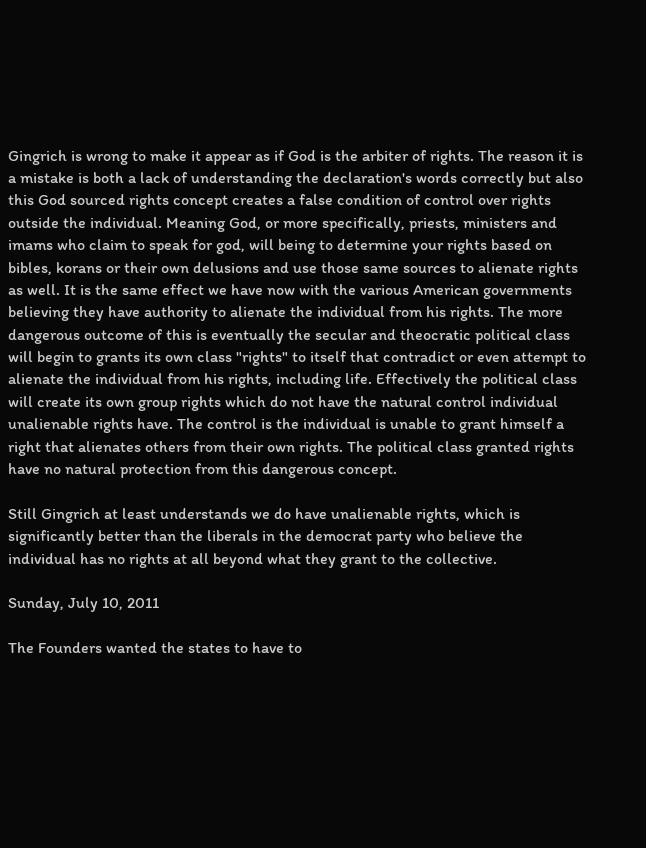Gingrich is wrong to make it appear as if God is the arbiter of rights. The reason it is a mistake is both a lack of understanding the declaration's words correctly but also this God sourced rights concept creates a false condition of control over rights outside the individual. Meaning God, or more specifically, priests, ministers and imams who claim to speak for god, will being to determine your rights based on bibles, korans or their own delusions and use those same sources to alienate rights as well. It is the same effect we have now with the various American governments believing they have authority to alienate the individual from his rights. The more dangerous outcome of this is eventually the secular and theocratic political class will begin to grants its own class "rights" to itself that contradict or even attempt to alienate the individual from his rights, including life. Effectively the political class will create its own group rights which do not have the natural control individual unalienable rights have. The control is the individual is unable to grant himself a right that alienates others from their own rights. The political class granted rights have no natural protection from this dangerous concept.

Still Gingrich at least understands we do have unalienable rights, which is significantly better than the liberals in the democrat party who believe the individual has no rights at all beyond what they grant to the collective.

Sunday, July 10, 2011

The Founders wanted the states to have to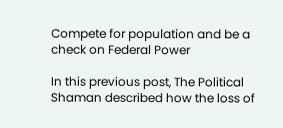Compete for population and be a check on Federal Power

In this previous post, The Political Shaman described how the loss of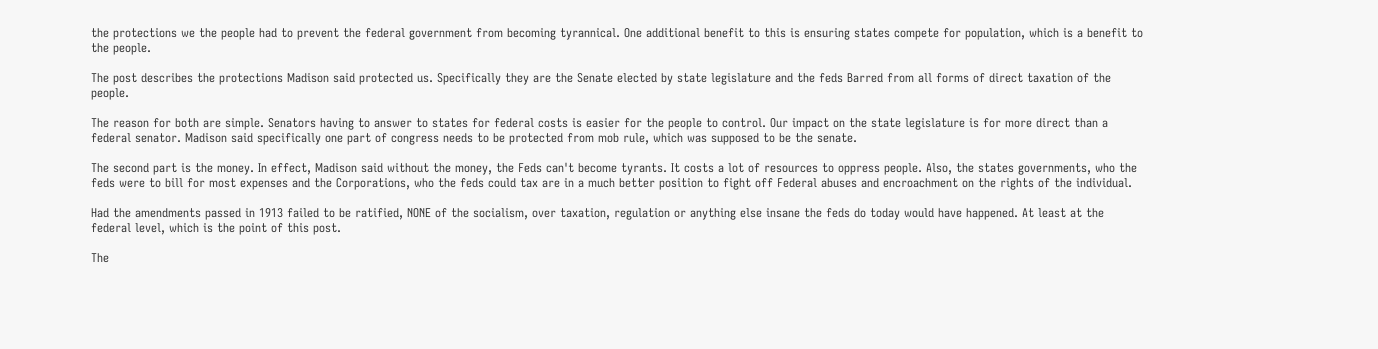the protections we the people had to prevent the federal government from becoming tyrannical. One additional benefit to this is ensuring states compete for population, which is a benefit to the people.

The post describes the protections Madison said protected us. Specifically they are the Senate elected by state legislature and the feds Barred from all forms of direct taxation of the people.

The reason for both are simple. Senators having to answer to states for federal costs is easier for the people to control. Our impact on the state legislature is for more direct than a federal senator. Madison said specifically one part of congress needs to be protected from mob rule, which was supposed to be the senate.

The second part is the money. In effect, Madison said without the money, the Feds can't become tyrants. It costs a lot of resources to oppress people. Also, the states governments, who the feds were to bill for most expenses and the Corporations, who the feds could tax are in a much better position to fight off Federal abuses and encroachment on the rights of the individual.

Had the amendments passed in 1913 failed to be ratified, NONE of the socialism, over taxation, regulation or anything else insane the feds do today would have happened. At least at the federal level, which is the point of this post.

The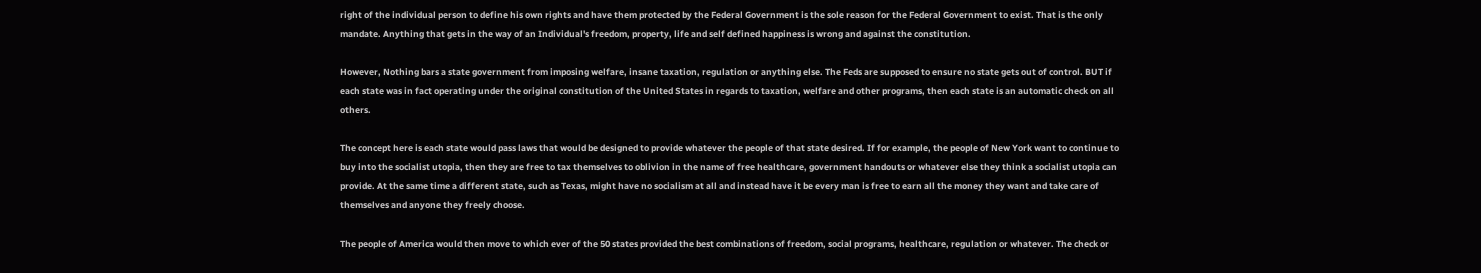right of the individual person to define his own rights and have them protected by the Federal Government is the sole reason for the Federal Government to exist. That is the only mandate. Anything that gets in the way of an Individual's freedom, property, life and self defined happiness is wrong and against the constitution.

However, Nothing bars a state government from imposing welfare, insane taxation, regulation or anything else. The Feds are supposed to ensure no state gets out of control. BUT if each state was in fact operating under the original constitution of the United States in regards to taxation, welfare and other programs, then each state is an automatic check on all others.

The concept here is each state would pass laws that would be designed to provide whatever the people of that state desired. If for example, the people of New York want to continue to buy into the socialist utopia, then they are free to tax themselves to oblivion in the name of free healthcare, government handouts or whatever else they think a socialist utopia can provide. At the same time a different state, such as Texas, might have no socialism at all and instead have it be every man is free to earn all the money they want and take care of themselves and anyone they freely choose.

The people of America would then move to which ever of the 50 states provided the best combinations of freedom, social programs, healthcare, regulation or whatever. The check or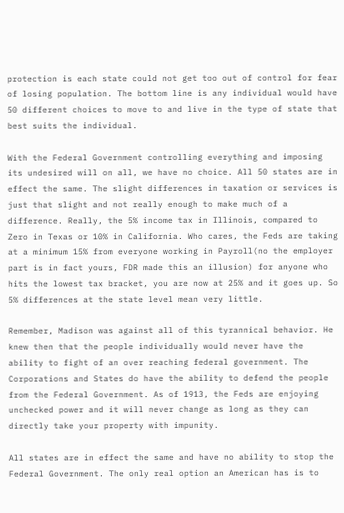protection is each state could not get too out of control for fear of losing population. The bottom line is any individual would have 50 different choices to move to and live in the type of state that best suits the individual.

With the Federal Government controlling everything and imposing its undesired will on all, we have no choice. All 50 states are in effect the same. The slight differences in taxation or services is just that slight and not really enough to make much of a difference. Really, the 5% income tax in Illinois, compared to Zero in Texas or 10% in California. Who cares, the Feds are taking at a minimum 15% from everyone working in Payroll(no the employer part is in fact yours, FDR made this an illusion) for anyone who hits the lowest tax bracket, you are now at 25% and it goes up. So 5% differences at the state level mean very little.

Remember, Madison was against all of this tyrannical behavior. He knew then that the people individually would never have the ability to fight of an over reaching federal government. The Corporations and States do have the ability to defend the people from the Federal Government. As of 1913, the Feds are enjoying unchecked power and it will never change as long as they can directly take your property with impunity.

All states are in effect the same and have no ability to stop the Federal Government. The only real option an American has is to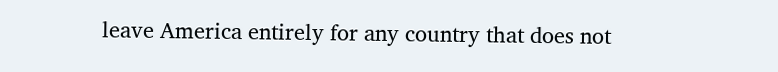leave America entirely for any country that does not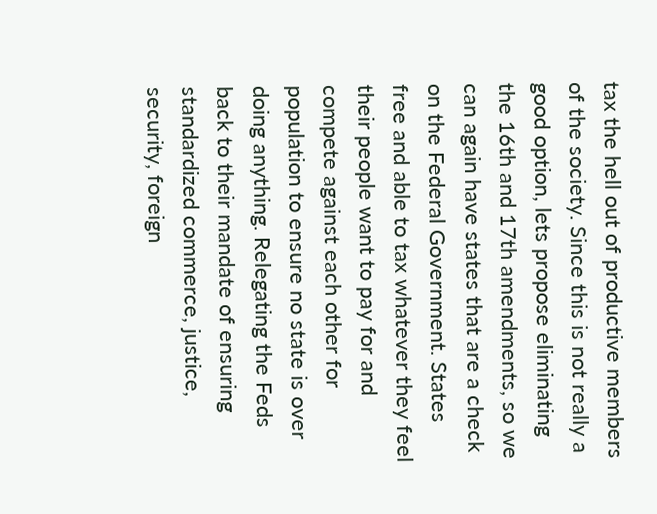tax the hell out of productive members of the society. Since this is not really a good option, lets propose eliminating the 16th and 17th amendments, so we can again have states that are a check on the Federal Government. States free and able to tax whatever they feel their people want to pay for and compete against each other for population to ensure no state is over doing anything. Relegating the Feds back to their mandate of ensuring standardized commerce, justice, security, foreign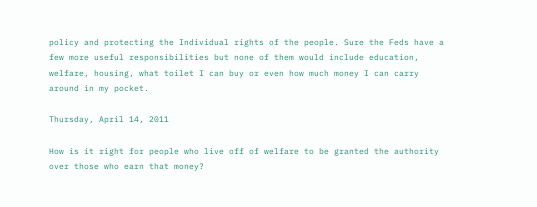policy and protecting the Individual rights of the people. Sure the Feds have a few more useful responsibilities but none of them would include education, welfare, housing, what toilet I can buy or even how much money I can carry around in my pocket.

Thursday, April 14, 2011

How is it right for people who live off of welfare to be granted the authority over those who earn that money?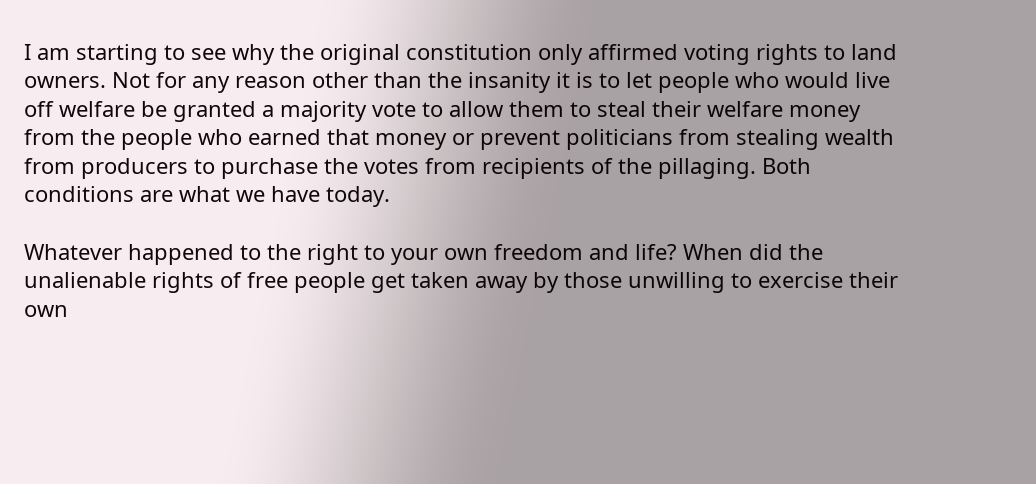I am starting to see why the original constitution only affirmed voting rights to land owners. Not for any reason other than the insanity it is to let people who would live off welfare be granted a majority vote to allow them to steal their welfare money from the people who earned that money or prevent politicians from stealing wealth from producers to purchase the votes from recipients of the pillaging. Both conditions are what we have today.

Whatever happened to the right to your own freedom and life? When did the unalienable rights of free people get taken away by those unwilling to exercise their own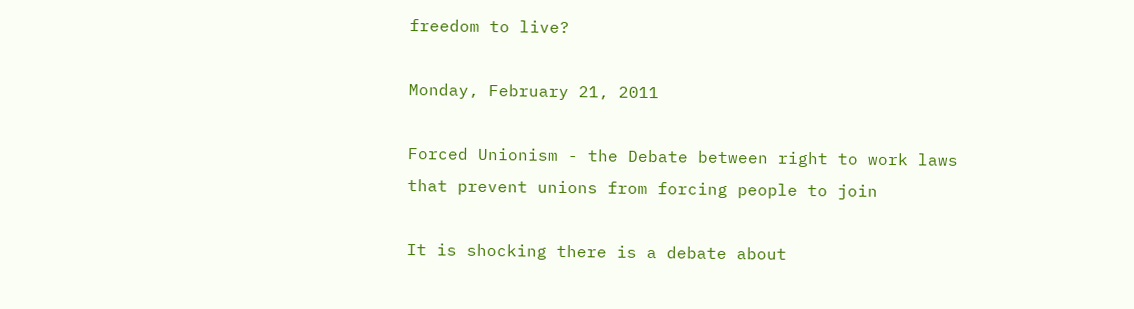freedom to live?

Monday, February 21, 2011

Forced Unionism - the Debate between right to work laws that prevent unions from forcing people to join

It is shocking there is a debate about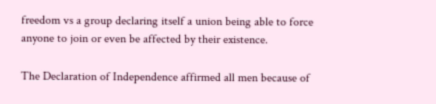freedom vs a group declaring itself a union being able to force anyone to join or even be affected by their existence.

The Declaration of Independence affirmed all men because of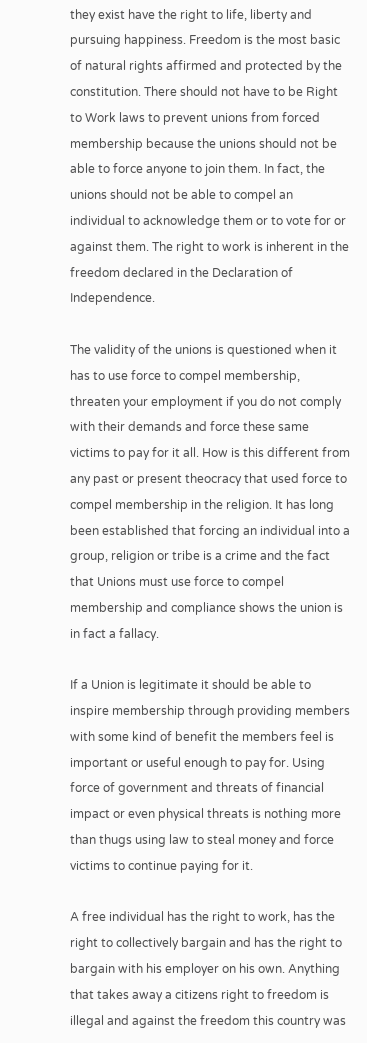they exist have the right to life, liberty and pursuing happiness. Freedom is the most basic of natural rights affirmed and protected by the constitution. There should not have to be Right to Work laws to prevent unions from forced membership because the unions should not be able to force anyone to join them. In fact, the unions should not be able to compel an individual to acknowledge them or to vote for or against them. The right to work is inherent in the freedom declared in the Declaration of Independence.

The validity of the unions is questioned when it has to use force to compel membership, threaten your employment if you do not comply with their demands and force these same victims to pay for it all. How is this different from any past or present theocracy that used force to compel membership in the religion. It has long been established that forcing an individual into a group, religion or tribe is a crime and the fact that Unions must use force to compel membership and compliance shows the union is in fact a fallacy.

If a Union is legitimate it should be able to inspire membership through providing members with some kind of benefit the members feel is important or useful enough to pay for. Using force of government and threats of financial impact or even physical threats is nothing more than thugs using law to steal money and force victims to continue paying for it.

A free individual has the right to work, has the right to collectively bargain and has the right to bargain with his employer on his own. Anything that takes away a citizens right to freedom is illegal and against the freedom this country was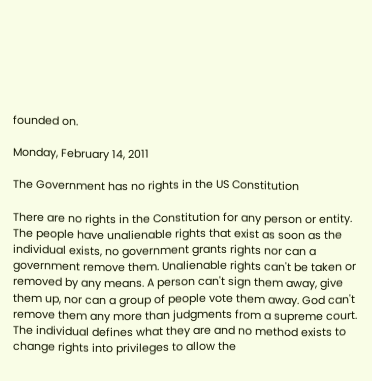founded on.

Monday, February 14, 2011

The Government has no rights in the US Constitution

There are no rights in the Constitution for any person or entity. The people have unalienable rights that exist as soon as the individual exists, no government grants rights nor can a government remove them. Unalienable rights can't be taken or removed by any means. A person can't sign them away, give them up, nor can a group of people vote them away. God can't remove them any more than judgments from a supreme court. The individual defines what they are and no method exists to change rights into privileges to allow the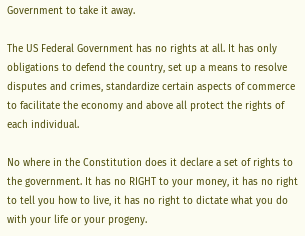Government to take it away.

The US Federal Government has no rights at all. It has only obligations to defend the country, set up a means to resolve disputes and crimes, standardize certain aspects of commerce to facilitate the economy and above all protect the rights of each individual.

No where in the Constitution does it declare a set of rights to the government. It has no RIGHT to your money, it has no right to tell you how to live, it has no right to dictate what you do with your life or your progeny.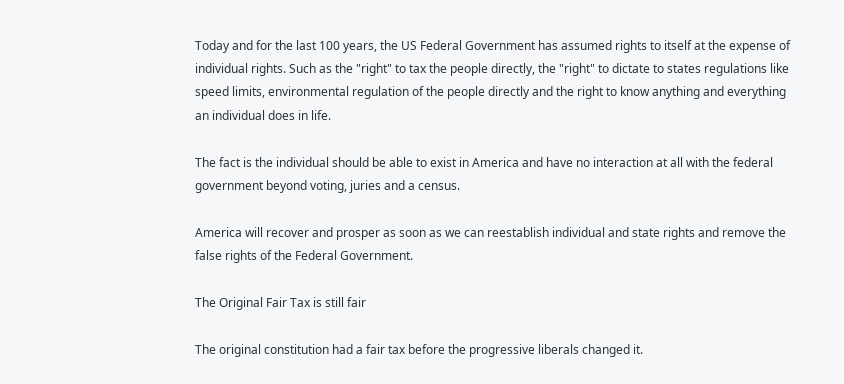Today and for the last 100 years, the US Federal Government has assumed rights to itself at the expense of individual rights. Such as the "right" to tax the people directly, the "right" to dictate to states regulations like speed limits, environmental regulation of the people directly and the right to know anything and everything an individual does in life.

The fact is the individual should be able to exist in America and have no interaction at all with the federal government beyond voting, juries and a census.

America will recover and prosper as soon as we can reestablish individual and state rights and remove the false rights of the Federal Government.

The Original Fair Tax is still fair

The original constitution had a fair tax before the progressive liberals changed it.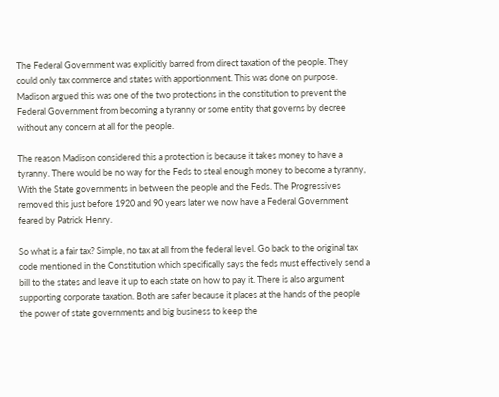The Federal Government was explicitly barred from direct taxation of the people. They could only tax commerce and states with apportionment. This was done on purpose. Madison argued this was one of the two protections in the constitution to prevent the Federal Government from becoming a tyranny or some entity that governs by decree without any concern at all for the people.

The reason Madison considered this a protection is because it takes money to have a tyranny. There would be no way for the Feds to steal enough money to become a tyranny, With the State governments in between the people and the Feds. The Progressives removed this just before 1920 and 90 years later we now have a Federal Government feared by Patrick Henry.

So what is a fair tax? Simple, no tax at all from the federal level. Go back to the original tax code mentioned in the Constitution which specifically says the feds must effectively send a bill to the states and leave it up to each state on how to pay it. There is also argument supporting corporate taxation. Both are safer because it places at the hands of the people the power of state governments and big business to keep the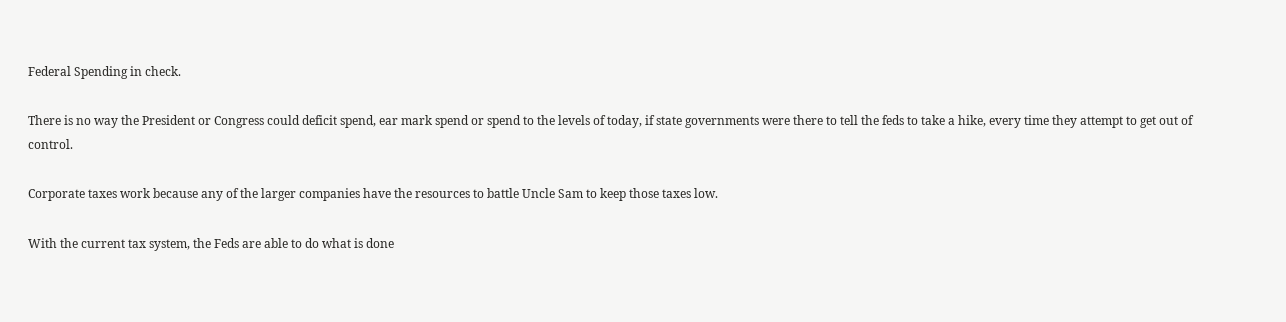Federal Spending in check.

There is no way the President or Congress could deficit spend, ear mark spend or spend to the levels of today, if state governments were there to tell the feds to take a hike, every time they attempt to get out of control.

Corporate taxes work because any of the larger companies have the resources to battle Uncle Sam to keep those taxes low.

With the current tax system, the Feds are able to do what is done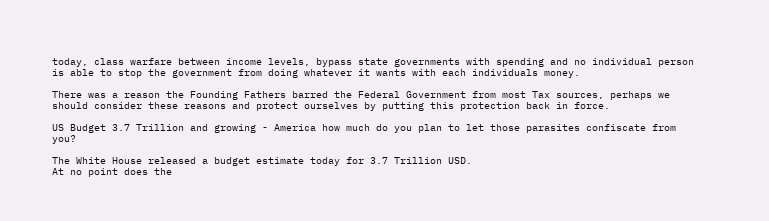today, class warfare between income levels, bypass state governments with spending and no individual person is able to stop the government from doing whatever it wants with each individuals money.

There was a reason the Founding Fathers barred the Federal Government from most Tax sources, perhaps we should consider these reasons and protect ourselves by putting this protection back in force.

US Budget 3.7 Trillion and growing - America how much do you plan to let those parasites confiscate from you?

The White House released a budget estimate today for 3.7 Trillion USD.
At no point does the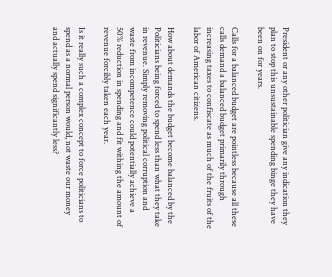President or any other politician give any indication they plan to stop this unsustainable spending binge they have been on for years.

Calls for a balanced budget are pointless because all these calls demand a balanced budget primarily through increasing taxes to confiscate as much of the fruits of the labor of American citizens.

How about demands the budget become balanced by the Politicians being forced to spend less than what they take in revenue. Simply removing political corruption and waste from incompetence could potentially achieve a 50% reduction in spending and fit withing the amount of revenue forcibly taken each year.

Is it really such a complex concept to force politicians to spend as a normal person would, not waste our money and actually spend significantly less?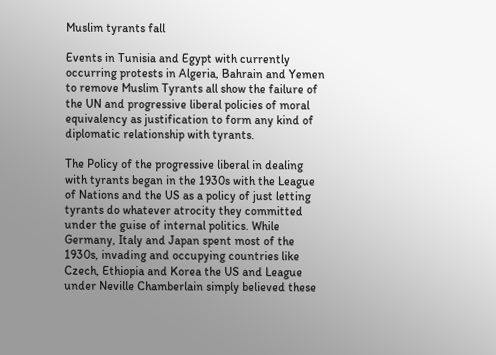Muslim tyrants fall

Events in Tunisia and Egypt with currently occurring protests in Algeria, Bahrain and Yemen to remove Muslim Tyrants all show the failure of the UN and progressive liberal policies of moral equivalency as justification to form any kind of diplomatic relationship with tyrants.

The Policy of the progressive liberal in dealing with tyrants began in the 1930s with the League of Nations and the US as a policy of just letting tyrants do whatever atrocity they committed under the guise of internal politics. While Germany, Italy and Japan spent most of the 1930s, invading and occupying countries like Czech, Ethiopia and Korea the US and League under Neville Chamberlain simply believed these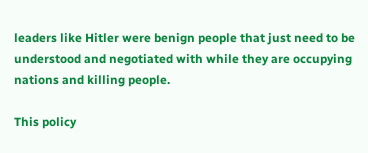leaders like Hitler were benign people that just need to be understood and negotiated with while they are occupying nations and killing people.

This policy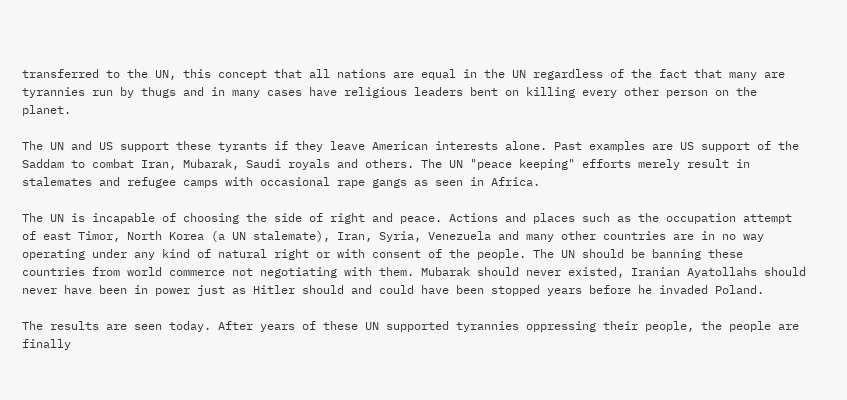transferred to the UN, this concept that all nations are equal in the UN regardless of the fact that many are tyrannies run by thugs and in many cases have religious leaders bent on killing every other person on the planet.

The UN and US support these tyrants if they leave American interests alone. Past examples are US support of the Saddam to combat Iran, Mubarak, Saudi royals and others. The UN "peace keeping" efforts merely result in stalemates and refugee camps with occasional rape gangs as seen in Africa.

The UN is incapable of choosing the side of right and peace. Actions and places such as the occupation attempt of east Timor, North Korea (a UN stalemate), Iran, Syria, Venezuela and many other countries are in no way operating under any kind of natural right or with consent of the people. The UN should be banning these countries from world commerce not negotiating with them. Mubarak should never existed, Iranian Ayatollahs should never have been in power just as Hitler should and could have been stopped years before he invaded Poland.

The results are seen today. After years of these UN supported tyrannies oppressing their people, the people are finally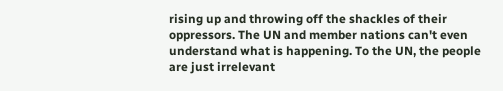rising up and throwing off the shackles of their oppressors. The UN and member nations can't even understand what is happening. To the UN, the people are just irrelevant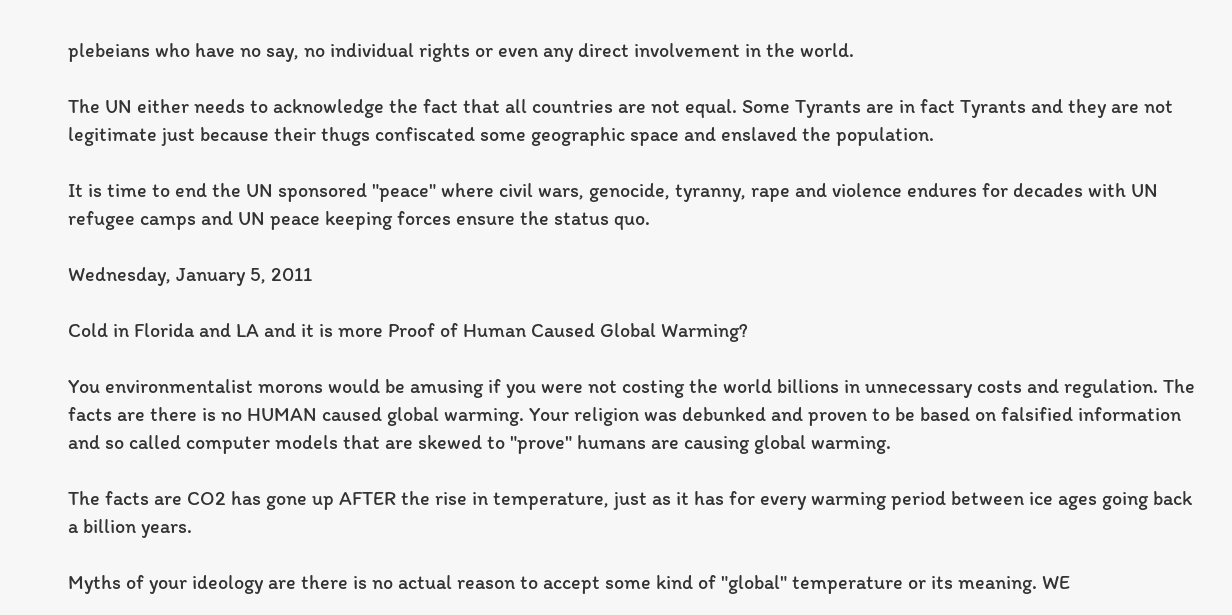plebeians who have no say, no individual rights or even any direct involvement in the world.

The UN either needs to acknowledge the fact that all countries are not equal. Some Tyrants are in fact Tyrants and they are not legitimate just because their thugs confiscated some geographic space and enslaved the population.

It is time to end the UN sponsored "peace" where civil wars, genocide, tyranny, rape and violence endures for decades with UN refugee camps and UN peace keeping forces ensure the status quo.

Wednesday, January 5, 2011

Cold in Florida and LA and it is more Proof of Human Caused Global Warming?

You environmentalist morons would be amusing if you were not costing the world billions in unnecessary costs and regulation. The facts are there is no HUMAN caused global warming. Your religion was debunked and proven to be based on falsified information and so called computer models that are skewed to "prove" humans are causing global warming.

The facts are CO2 has gone up AFTER the rise in temperature, just as it has for every warming period between ice ages going back a billion years.

Myths of your ideology are there is no actual reason to accept some kind of "global" temperature or its meaning. WE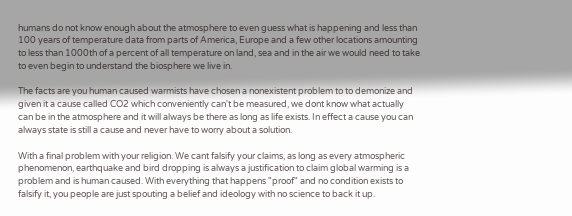humans do not know enough about the atmosphere to even guess what is happening and less than 100 years of temperature data from parts of America, Europe and a few other locations amounting to less than 1000th of a percent of all temperature on land, sea and in the air we would need to take to even begin to understand the biosphere we live in.

The facts are you human caused warmists have chosen a nonexistent problem to to demonize and given it a cause called CO2 which conveniently can't be measured, we dont know what actually can be in the atmosphere and it will always be there as long as life exists. In effect a cause you can always state is still a cause and never have to worry about a solution.

With a final problem with your religion. We cant falsify your claims, as long as every atmospheric phenomenon, earthquake and bird dropping is always a justification to claim global warming is a problem and is human caused. With everything that happens "proof" and no condition exists to falsify it, you people are just spouting a belief and ideology with no science to back it up.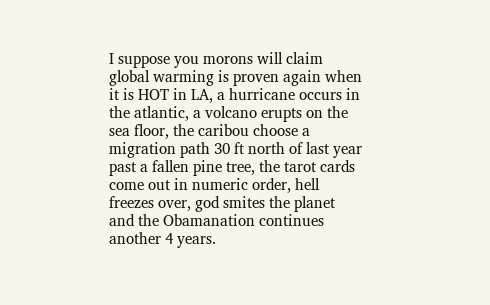I suppose you morons will claim global warming is proven again when it is HOT in LA, a hurricane occurs in the atlantic, a volcano erupts on the sea floor, the caribou choose a migration path 30 ft north of last year past a fallen pine tree, the tarot cards come out in numeric order, hell freezes over, god smites the planet and the Obamanation continues another 4 years.